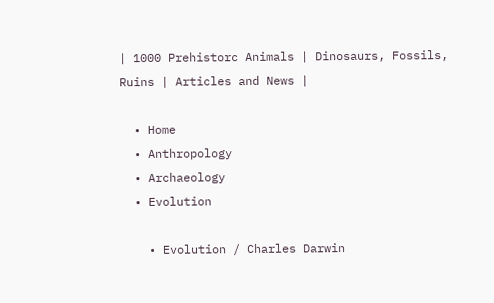| 1000 Prehistorc Animals | Dinosaurs, Fossils, Ruins | Articles and News |

  • Home
  • Anthropology
  • Archaeology
  • Evolution

    • Evolution / Charles Darwin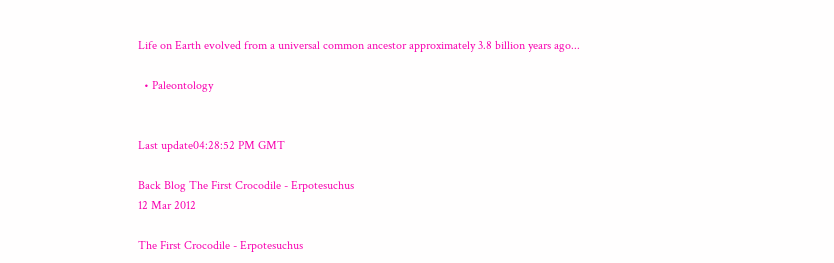Life on Earth evolved from a universal common ancestor approximately 3.8 billion years ago...

  • Paleontology


Last update04:28:52 PM GMT

Back Blog The First Crocodile - Erpotesuchus
12 Mar 2012

The First Crocodile - Erpotesuchus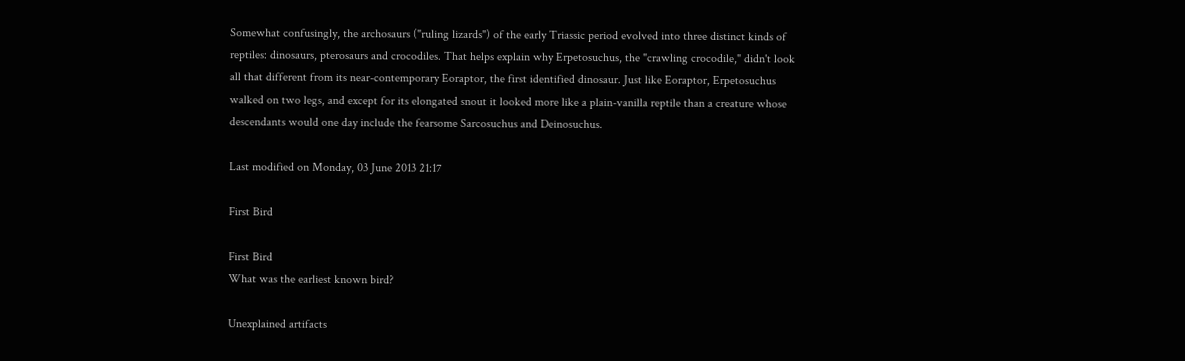Somewhat confusingly, the archosaurs ("ruling lizards") of the early Triassic period evolved into three distinct kinds of reptiles: dinosaurs, pterosaurs and crocodiles. That helps explain why Erpetosuchus, the "crawling crocodile," didn't look all that different from its near-contemporary Eoraptor, the first identified dinosaur. Just like Eoraptor, Erpetosuchus walked on two legs, and except for its elongated snout it looked more like a plain-vanilla reptile than a creature whose descendants would one day include the fearsome Sarcosuchus and Deinosuchus.

Last modified on Monday, 03 June 2013 21:17

First Bird

First Bird
What was the earliest known bird?

Unexplained artifacts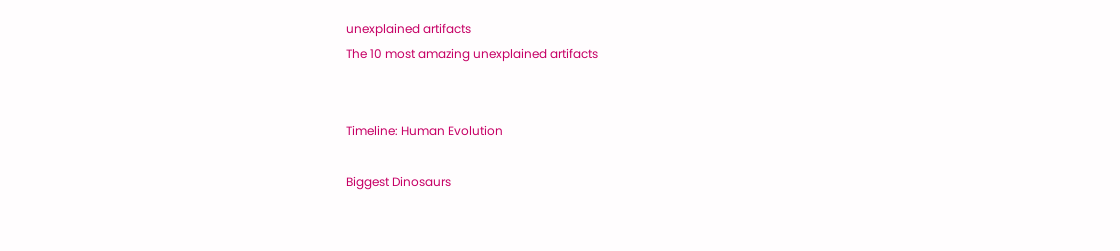unexplained artifacts
The 10 most amazing unexplained artifacts


Timeline: Human Evolution

Biggest Dinosaurs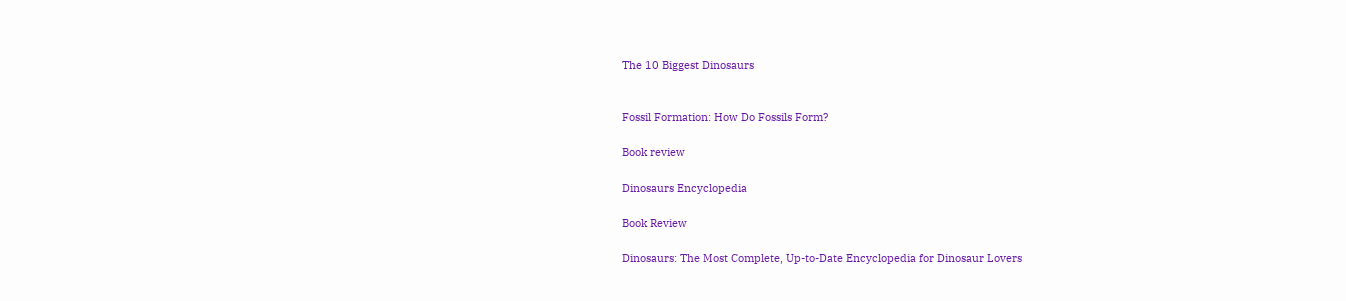The 10 Biggest Dinosaurs


Fossil Formation: How Do Fossils Form?

Book review

Dinosaurs Encyclopedia

Book Review

Dinosaurs: The Most Complete, Up-to-Date Encyclopedia for Dinosaur Lovers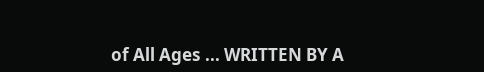of All Ages ... WRITTEN BY A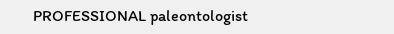PROFESSIONAL paleontologist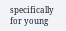specifically for young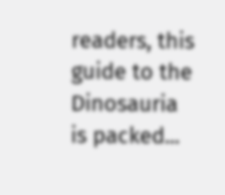readers, this guide to the Dinosauria is packed...